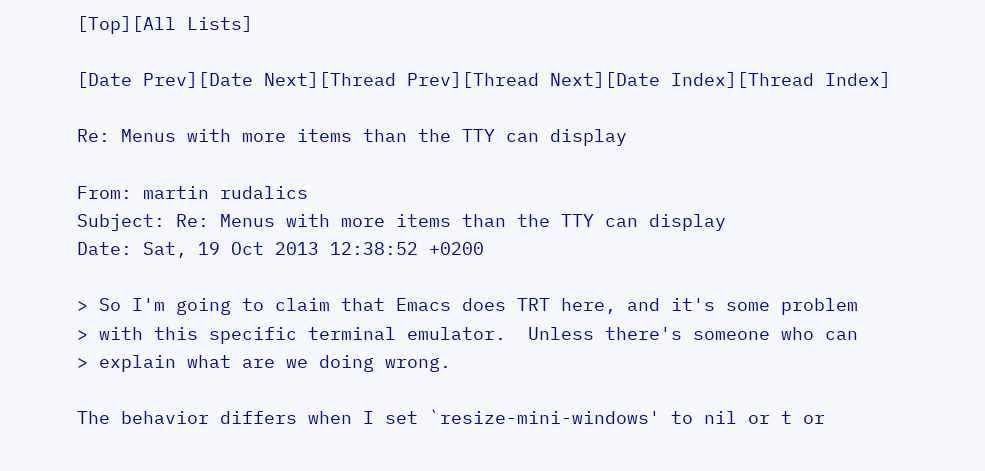[Top][All Lists]

[Date Prev][Date Next][Thread Prev][Thread Next][Date Index][Thread Index]

Re: Menus with more items than the TTY can display

From: martin rudalics
Subject: Re: Menus with more items than the TTY can display
Date: Sat, 19 Oct 2013 12:38:52 +0200

> So I'm going to claim that Emacs does TRT here, and it's some problem
> with this specific terminal emulator.  Unless there's someone who can
> explain what are we doing wrong.

The behavior differs when I set `resize-mini-windows' to nil or t or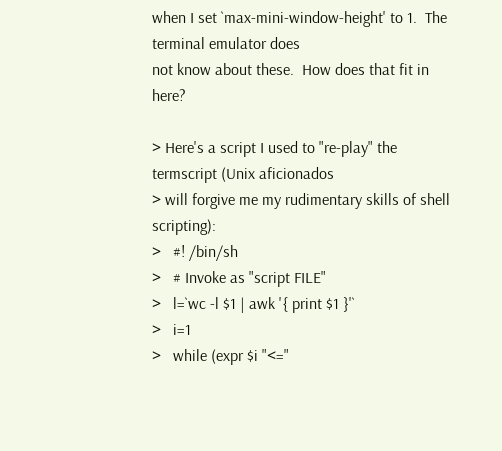when I set `max-mini-window-height' to 1.  The terminal emulator does
not know about these.  How does that fit in here?

> Here's a script I used to "re-play" the termscript (Unix aficionados
> will forgive me my rudimentary skills of shell scripting):
>   #! /bin/sh
>   # Invoke as "script FILE"
>   l=`wc -l $1 | awk '{ print $1 }'`
>   i=1
>   while (expr $i "<="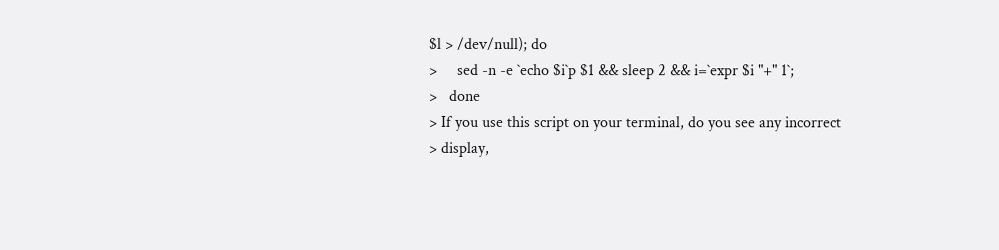$l > /dev/null); do
>     sed -n -e `echo $i`p $1 && sleep 2 && i=`expr $i "+" 1`;
>   done
> If you use this script on your terminal, do you see any incorrect
> display,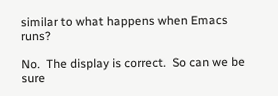similar to what happens when Emacs runs?

No.  The display is correct.  So can we be sure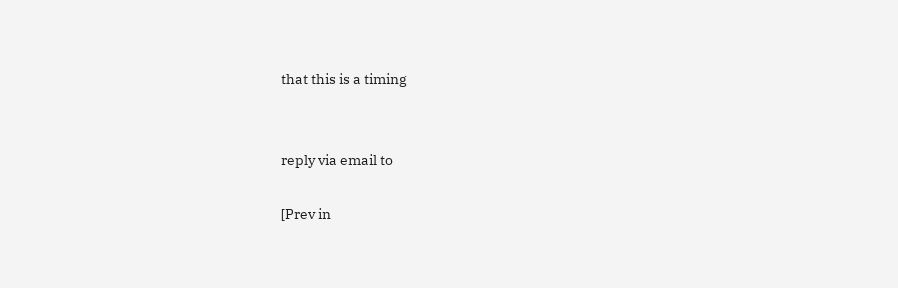that this is a timing


reply via email to

[Prev in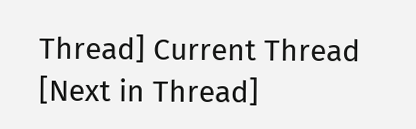Thread] Current Thread [Next in Thread]